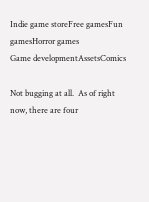Indie game storeFree gamesFun gamesHorror games
Game developmentAssetsComics

Not bugging at all.  As of right now, there are four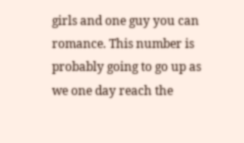girls and one guy you can romance. This number is probably going to go up as we one day reach the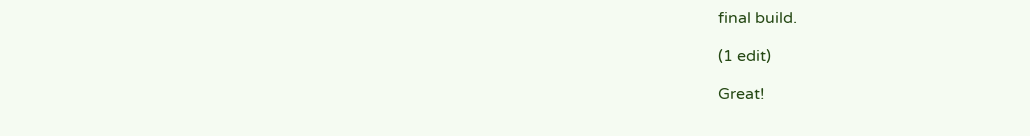final build.

(1 edit)

Great!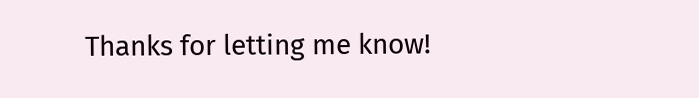Thanks for letting me know!